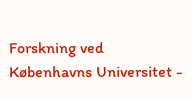Forskning ved Københavns Universitet -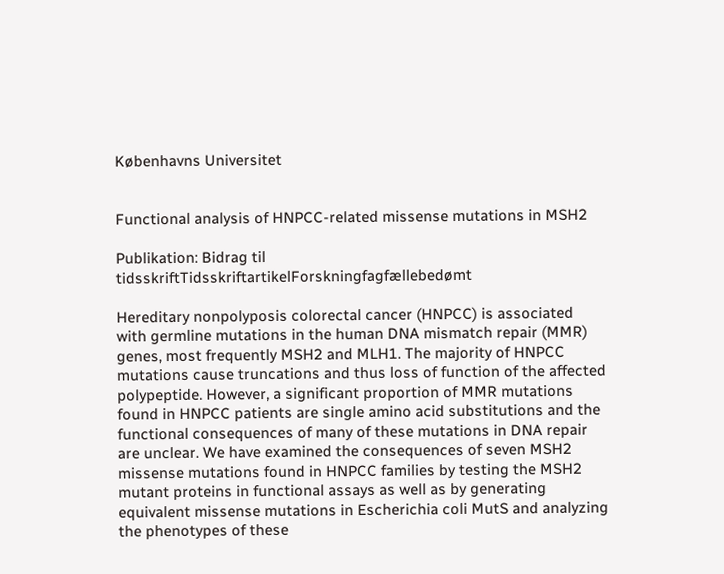Københavns Universitet


Functional analysis of HNPCC-related missense mutations in MSH2

Publikation: Bidrag til tidsskriftTidsskriftartikelForskningfagfællebedømt

Hereditary nonpolyposis colorectal cancer (HNPCC) is associated with germline mutations in the human DNA mismatch repair (MMR) genes, most frequently MSH2 and MLH1. The majority of HNPCC mutations cause truncations and thus loss of function of the affected polypeptide. However, a significant proportion of MMR mutations found in HNPCC patients are single amino acid substitutions and the functional consequences of many of these mutations in DNA repair are unclear. We have examined the consequences of seven MSH2 missense mutations found in HNPCC families by testing the MSH2 mutant proteins in functional assays as well as by generating equivalent missense mutations in Escherichia coli MutS and analyzing the phenotypes of these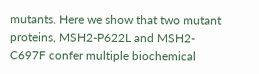mutants. Here we show that two mutant proteins, MSH2-P622L and MSH2-C697F confer multiple biochemical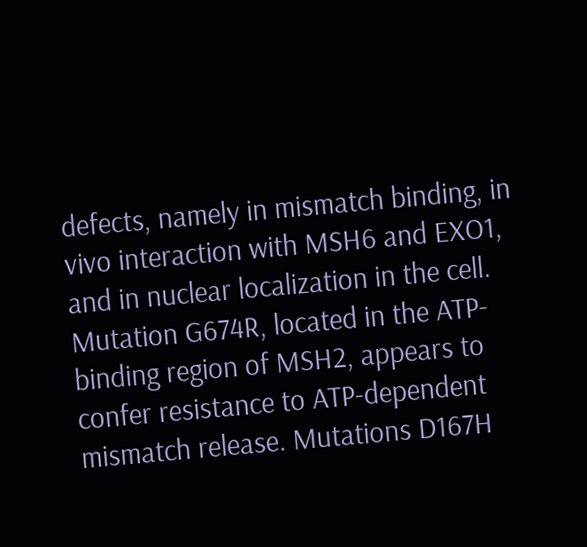defects, namely in mismatch binding, in vivo interaction with MSH6 and EXO1, and in nuclear localization in the cell. Mutation G674R, located in the ATP-binding region of MSH2, appears to confer resistance to ATP-dependent mismatch release. Mutations D167H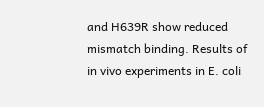and H639R show reduced mismatch binding. Results of in vivo experiments in E. coli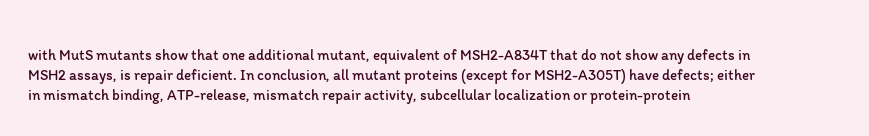with MutS mutants show that one additional mutant, equivalent of MSH2-A834T that do not show any defects in MSH2 assays, is repair deficient. In conclusion, all mutant proteins (except for MSH2-A305T) have defects; either in mismatch binding, ATP-release, mismatch repair activity, subcellular localization or protein-protein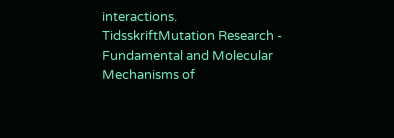interactions.
TidsskriftMutation Research - Fundamental and Molecular Mechanisms of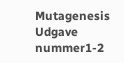Mutagenesis
Udgave nummer1-2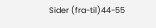Sider (fra-til)44-55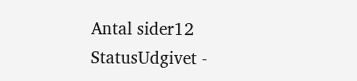Antal sider12
StatusUdgivet -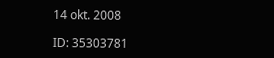14 okt. 2008

ID: 35303781